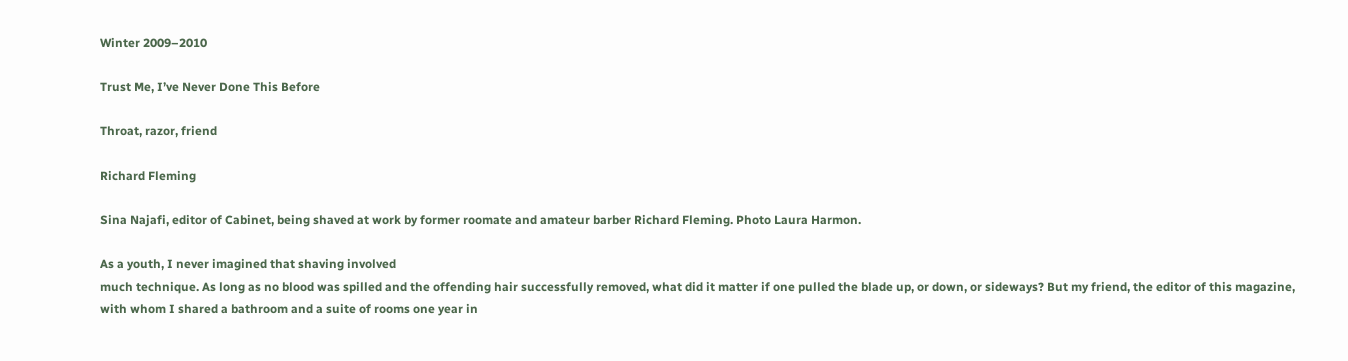Winter 2009–2010

Trust Me, I’ve Never Done This Before

Throat, razor, friend

Richard Fleming

Sina Najafi, editor of Cabinet, being shaved at work by former roomate and amateur barber Richard Fleming. Photo Laura Harmon.

As a youth, I never imagined that shaving involved
much technique. As long as no blood was spilled and the offending hair successfully removed, what did it matter if one pulled the blade up, or down, or sideways? But my friend, the editor of this magazine, with whom I shared a bathroom and a suite of rooms one year in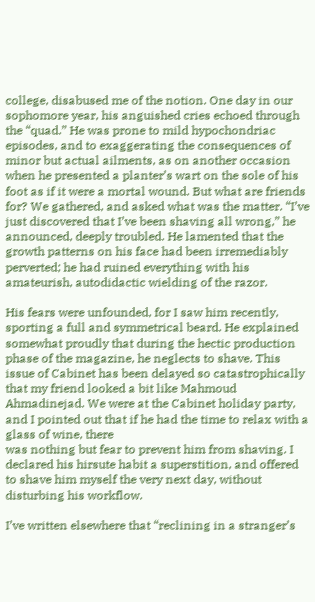college, disabused me of the notion. One day in our sophomore year, his anguished cries echoed through the “quad.” He was prone to mild hypochondriac episodes, and to exaggerating the consequences of minor but actual ailments, as on another occasion when he presented a planter’s wart on the sole of his foot as if it were a mortal wound. But what are friends for? We gathered, and asked what was the matter. “I’ve just discovered that I’ve been shaving all wrong,” he announced, deeply troubled. He lamented that the growth patterns on his face had been irremediably perverted; he had ruined everything with his amateurish, autodidactic wielding of the razor.

His fears were unfounded, for I saw him recently, sporting a full and symmetrical beard. He explained somewhat proudly that during the hectic production phase of the magazine, he neglects to shave. This issue of Cabinet has been delayed so catastrophically that my friend looked a bit like Mahmoud Ahmadinejad. We were at the Cabinet holiday party, and I pointed out that if he had the time to relax with a glass of wine, there
was nothing but fear to prevent him from shaving. I declared his hirsute habit a superstition, and offered
to shave him myself the very next day, without disturbing his workflow.

I’ve written elsewhere that “reclining in a stranger’s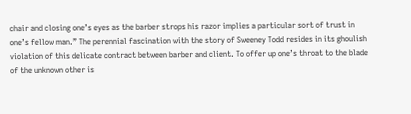chair and closing one’s eyes as the barber strops his razor implies a particular sort of trust in one’s fellow man.” The perennial fascination with the story of Sweeney Todd resides in its ghoulish violation of this delicate contract between barber and client. To offer up one’s throat to the blade of the unknown other is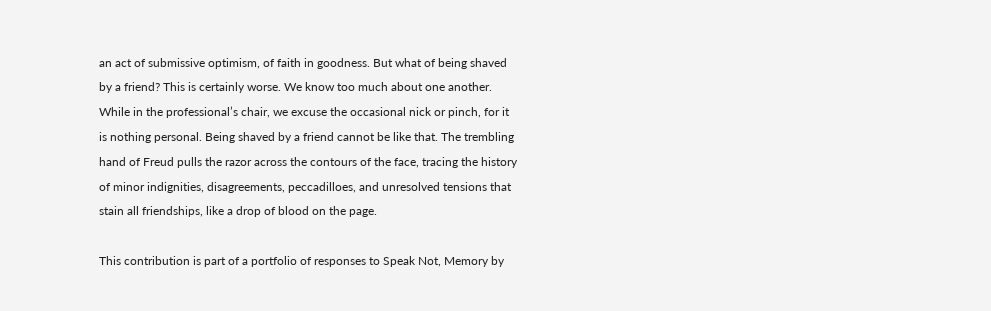an act of submissive optimism, of faith in goodness. But what of being shaved by a friend? This is certainly worse. We know too much about one another. While in the professional’s chair, we excuse the occasional nick or pinch, for it is nothing personal. Being shaved by a friend cannot be like that. The trembling hand of Freud pulls the razor across the contours of the face, tracing the history of minor indignities, disagreements, peccadilloes, and unresolved tensions that stain all friendships, like a drop of blood on the page.

This contribution is part of a portfolio of responses to Speak Not, Memory by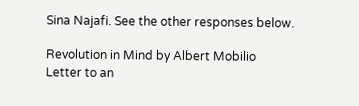Sina Najafi. See the other responses below.

Revolution in Mind by Albert Mobilio
Letter to an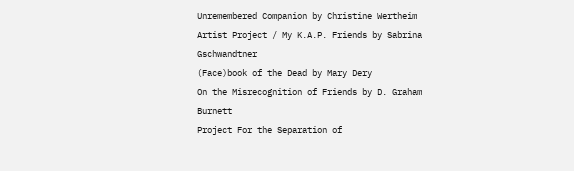Unremembered Companion by Christine Wertheim
Artist Project / My K.A.P. Friends by Sabrina Gschwandtner
(Face)book of the Dead by Mary Dery
On the Misrecognition of Friends by D. Graham Burnett
Project For the Separation of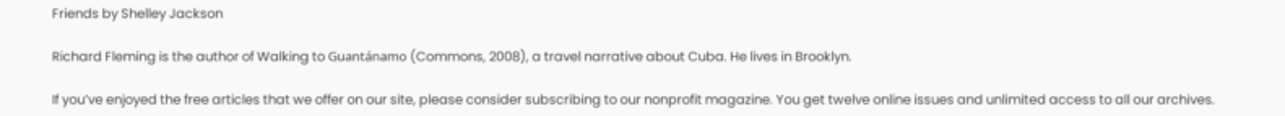Friends by Shelley Jackson

Richard Fleming is the author of Walking to Guantánamo (Commons, 2008), a travel narrative about Cuba. He lives in Brooklyn.

If you’ve enjoyed the free articles that we offer on our site, please consider subscribing to our nonprofit magazine. You get twelve online issues and unlimited access to all our archives.